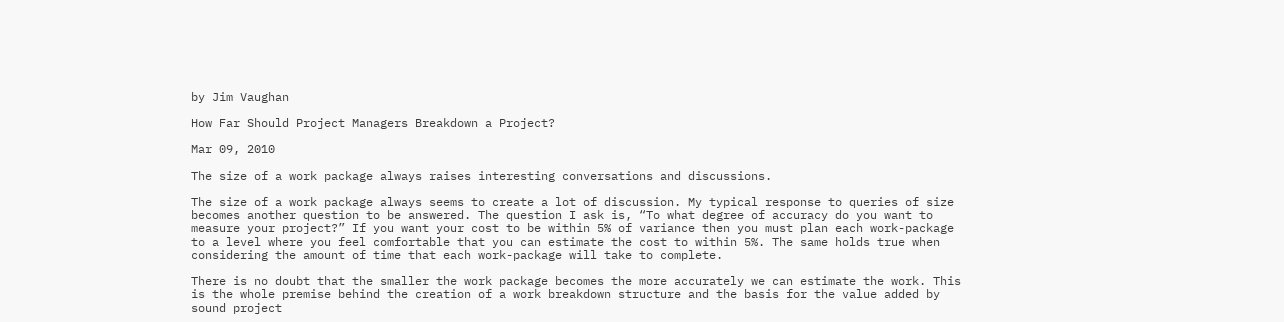by Jim Vaughan

How Far Should Project Managers Breakdown a Project?

Mar 09, 2010

The size of a work package always raises interesting conversations and discussions.

The size of a work package always seems to create a lot of discussion. My typical response to queries of size becomes another question to be answered. The question I ask is, “To what degree of accuracy do you want to measure your project?” If you want your cost to be within 5% of variance then you must plan each work-package to a level where you feel comfortable that you can estimate the cost to within 5%. The same holds true when considering the amount of time that each work-package will take to complete.

There is no doubt that the smaller the work package becomes the more accurately we can estimate the work. This is the whole premise behind the creation of a work breakdown structure and the basis for the value added by sound project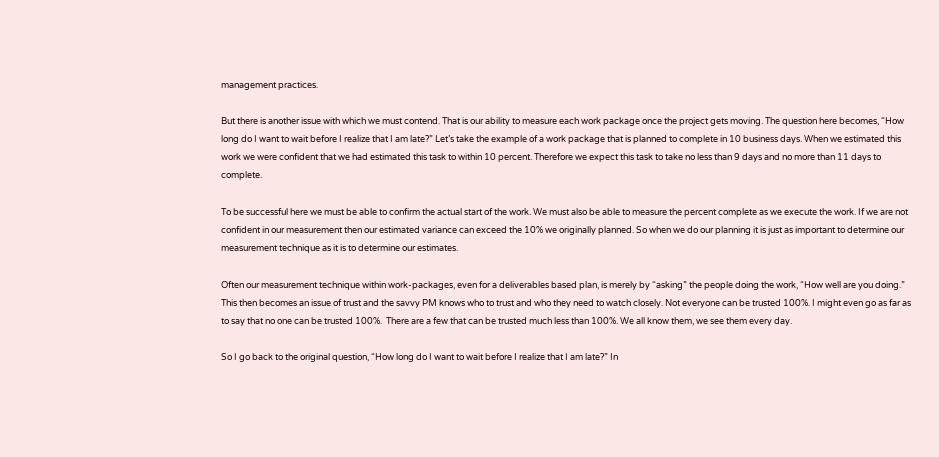management practices.

But there is another issue with which we must contend. That is our ability to measure each work package once the project gets moving. The question here becomes, “How long do I want to wait before I realize that I am late?” Let’s take the example of a work package that is planned to complete in 10 business days. When we estimated this work we were confident that we had estimated this task to within 10 percent. Therefore we expect this task to take no less than 9 days and no more than 11 days to complete.

To be successful here we must be able to confirm the actual start of the work. We must also be able to measure the percent complete as we execute the work. If we are not confident in our measurement then our estimated variance can exceed the 10% we originally planned. So when we do our planning it is just as important to determine our measurement technique as it is to determine our estimates.

Often our measurement technique within work-packages, even for a deliverables based plan, is merely by “asking” the people doing the work, “How well are you doing.” This then becomes an issue of trust and the savvy PM knows who to trust and who they need to watch closely. Not everyone can be trusted 100%. I might even go as far as to say that no one can be trusted 100%.  There are a few that can be trusted much less than 100%. We all know them, we see them every day.

So I go back to the original question, “How long do I want to wait before I realize that I am late?” In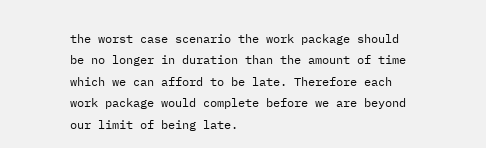the worst case scenario the work package should be no longer in duration than the amount of time which we can afford to be late. Therefore each work package would complete before we are beyond our limit of being late.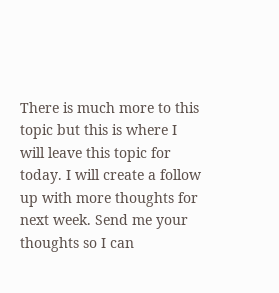There is much more to this topic but this is where I will leave this topic for today. I will create a follow up with more thoughts for next week. Send me your thoughts so I can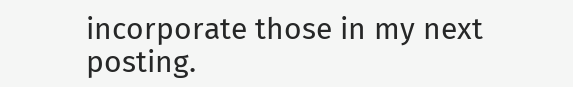incorporate those in my next posting.